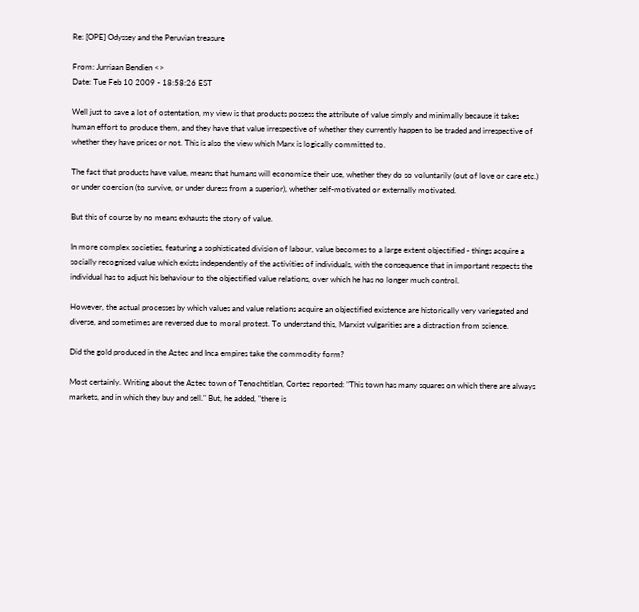Re: [OPE] Odyssey and the Peruvian treasure

From: Jurriaan Bendien <>
Date: Tue Feb 10 2009 - 18:58:26 EST

Well just to save a lot of ostentation, my view is that products possess the attribute of value simply and minimally because it takes human effort to produce them, and they have that value irrespective of whether they currently happen to be traded and irrespective of whether they have prices or not. This is also the view which Marx is logically committed to.

The fact that products have value, means that humans will economize their use, whether they do so voluntarily (out of love or care etc.) or under coercion (to survive, or under duress from a superior), whether self-motivated or externally motivated.

But this of course by no means exhausts the story of value.

In more complex societies, featuring a sophisticated division of labour, value becomes to a large extent objectified - things acquire a socially recognised value which exists independently of the activities of individuals, with the consequence that in important respects the individual has to adjust his behaviour to the objectified value relations, over which he has no longer much control.

However, the actual processes by which values and value relations acquire an objectified existence are historically very variegated and diverse, and sometimes are reversed due to moral protest. To understand this, Marxist vulgarities are a distraction from science.

Did the gold produced in the Aztec and Inca empires take the commodity form?

Most certainly. Writing about the Aztec town of Tenochtitlan, Cortez reported: "This town has many squares on which there are always markets, and in which they buy and sell." But, he added, "there is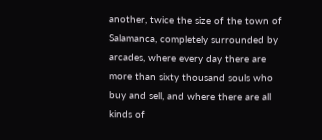another, twice the size of the town of Salamanca, completely surrounded by arcades, where every day there are more than sixty thousand souls who buy and sell, and where there are all kinds of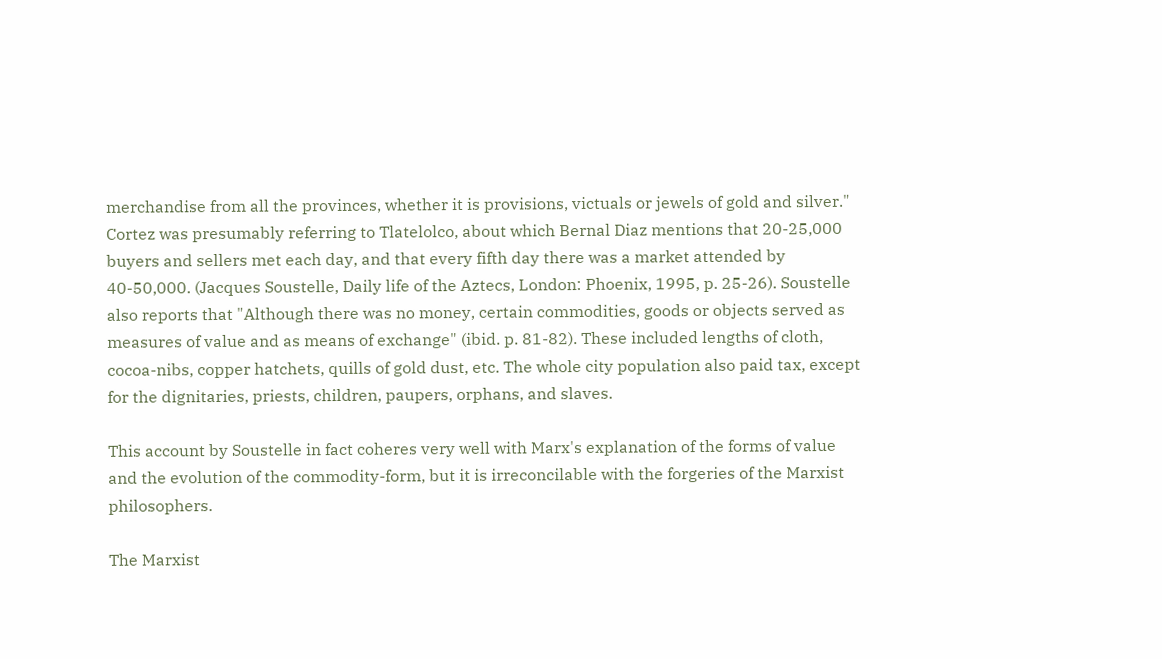merchandise from all the provinces, whether it is provisions, victuals or jewels of gold and silver." Cortez was presumably referring to Tlatelolco, about which Bernal Diaz mentions that 20-25,000 buyers and sellers met each day, and that every fifth day there was a market attended by 40-50,000. (Jacques Soustelle, Daily life of the Aztecs, London: Phoenix, 1995, p. 25-26). Soustelle also reports that "Although there was no money, certain commodities, goods or objects served as measures of value and as means of exchange" (ibid. p. 81-82). These included lengths of cloth, cocoa-nibs, copper hatchets, quills of gold dust, etc. The whole city population also paid tax, except for the dignitaries, priests, children, paupers, orphans, and slaves.

This account by Soustelle in fact coheres very well with Marx's explanation of the forms of value and the evolution of the commodity-form, but it is irreconcilable with the forgeries of the Marxist philosophers.

The Marxist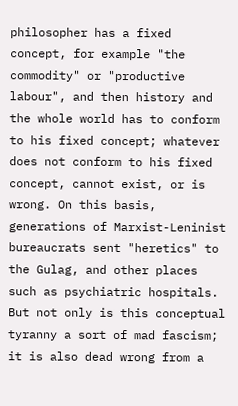philosopher has a fixed concept, for example "the commodity" or "productive labour", and then history and the whole world has to conform to his fixed concept; whatever does not conform to his fixed concept, cannot exist, or is wrong. On this basis, generations of Marxist-Leninist bureaucrats sent "heretics" to the Gulag, and other places such as psychiatric hospitals. But not only is this conceptual tyranny a sort of mad fascism; it is also dead wrong from a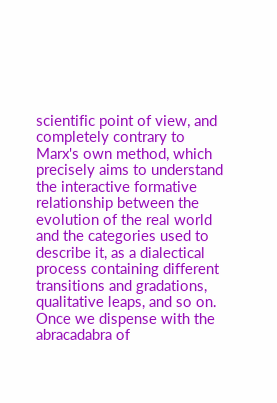scientific point of view, and completely contrary to Marx's own method, which precisely aims to understand the interactive formative relationship between the evolution of the real world and the categories used to describe it, as a dialectical process containing different transitions and gradations, qualitative leaps, and so on. Once we dispense with the abracadabra of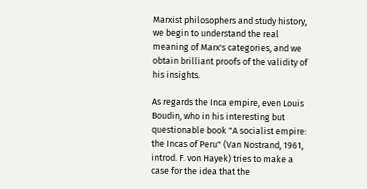Marxist philosophers and study history, we begin to understand the real meaning of Marx's categories, and we obtain brilliant proofs of the validity of his insights.

As regards the Inca empire, even Louis Boudin, who in his interesting but questionable book "A socialist empire: the Incas of Peru" (Van Nostrand, 1961, introd. F. von Hayek) tries to make a case for the idea that the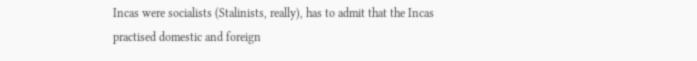Incas were socialists (Stalinists, really), has to admit that the Incas practised domestic and foreign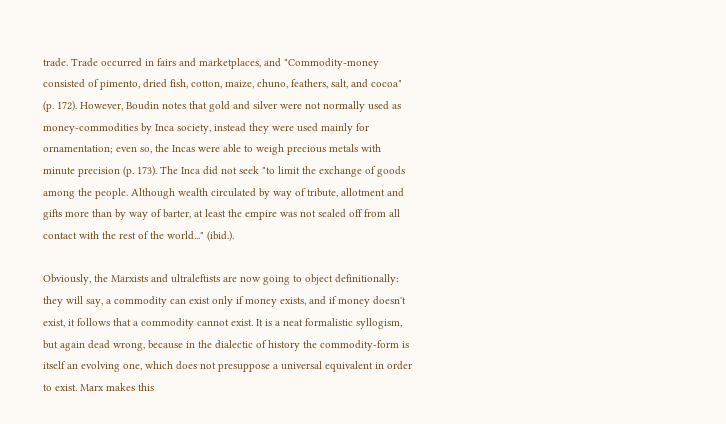trade. Trade occurred in fairs and marketplaces, and "Commodity-money consisted of pimento, dried fish, cotton, maize, chuno, feathers, salt, and cocoa" (p. 172). However, Boudin notes that gold and silver were not normally used as money-commodities by Inca society, instead they were used mainly for ornamentation; even so, the Incas were able to weigh precious metals with minute precision (p. 173). The Inca did not seek "to limit the exchange of goods among the people. Although wealth circulated by way of tribute, allotment and gifts more than by way of barter, at least the empire was not sealed off from all contact with the rest of the world..." (ibid.).

Obviously, the Marxists and ultraleftists are now going to object definitionally: they will say, a commodity can exist only if money exists, and if money doesn't exist, it follows that a commodity cannot exist. It is a neat formalistic syllogism, but again dead wrong, because in the dialectic of history the commodity-form is itself an evolving one, which does not presuppose a universal equivalent in order to exist. Marx makes this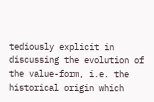tediously explicit in discussing the evolution of the value-form, i.e. the historical origin which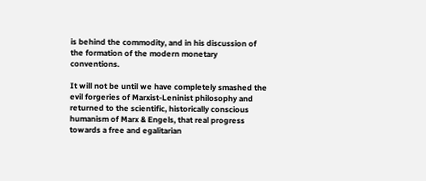is behind the commodity, and in his discussion of the formation of the modern monetary conventions.

It will not be until we have completely smashed the evil forgeries of Marxist-Leninist philosophy and returned to the scientific, historically conscious humanism of Marx & Engels, that real progress towards a free and egalitarian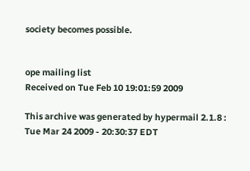society becomes possible.


ope mailing list
Received on Tue Feb 10 19:01:59 2009

This archive was generated by hypermail 2.1.8 : Tue Mar 24 2009 - 20:30:37 EDT